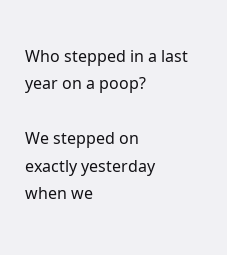Who stepped in a last year on a poop?

We stepped on exactly yesterday when we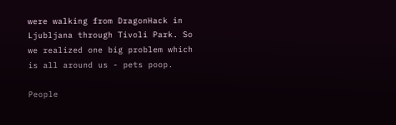were walking from DragonHack in Ljubljana through Tivoli Park. So we realized one big problem which is all around us - pets poop.

People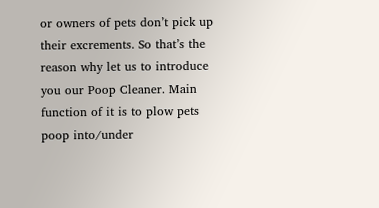or owners of pets don’t pick up their excrements. So that’s the reason why let us to introduce you our Poop Cleaner. Main function of it is to plow pets poop into/under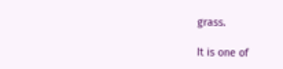grass.

It is one of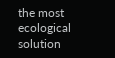the most ecological solution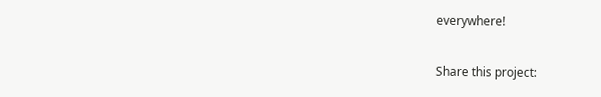everywhere!

Share this project: